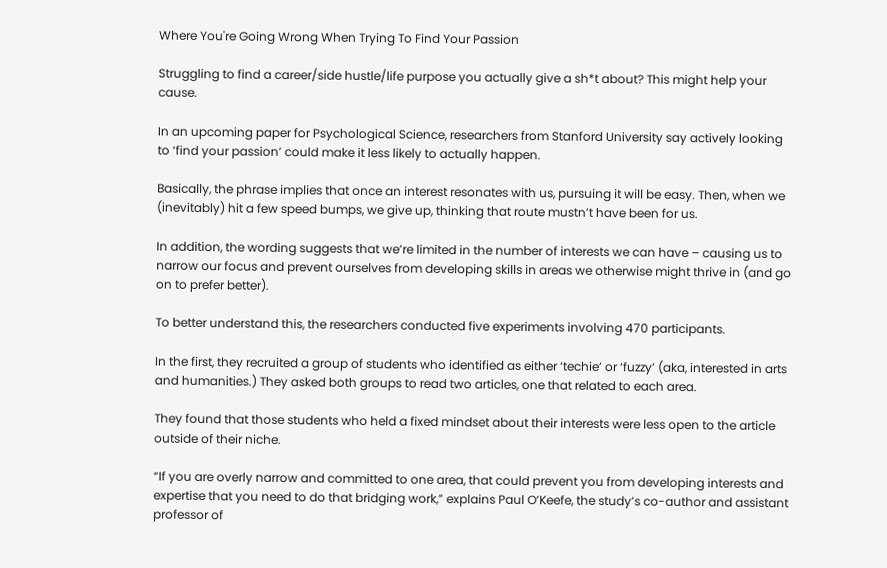Where You're Going Wrong When Trying To Find Your Passion

Struggling to find a career/side hustle/life purpose you actually give a sh*t about? This might help your cause.

In an upcoming paper for Psychological Science, researchers from Stanford University say actively looking to ‘find your passion’ could make it less likely to actually happen.

Basically, the phrase implies that once an interest resonates with us, pursuing it will be easy. Then, when we (inevitably) hit a few speed bumps, we give up, thinking that route mustn’t have been for us.

In addition, the wording suggests that we’re limited in the number of interests we can have – causing us to narrow our focus and prevent ourselves from developing skills in areas we otherwise might thrive in (and go on to prefer better).

To better understand this, the researchers conducted five experiments involving 470 participants.

In the first, they recruited a group of students who identified as either ‘techie’ or ‘fuzzy’ (aka, interested in arts and humanities.) They asked both groups to read two articles, one that related to each area.

They found that those students who held a fixed mindset about their interests were less open to the article outside of their niche.

“If you are overly narrow and committed to one area, that could prevent you from developing interests and expertise that you need to do that bridging work,” explains Paul O’Keefe, the study’s co-author and assistant professor of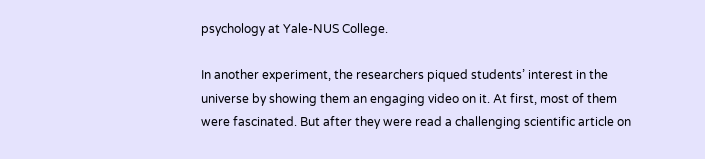psychology at Yale-NUS College.

In another experiment, the researchers piqued students’ interest in the universe by showing them an engaging video on it. At first, most of them were fascinated. But after they were read a challenging scientific article on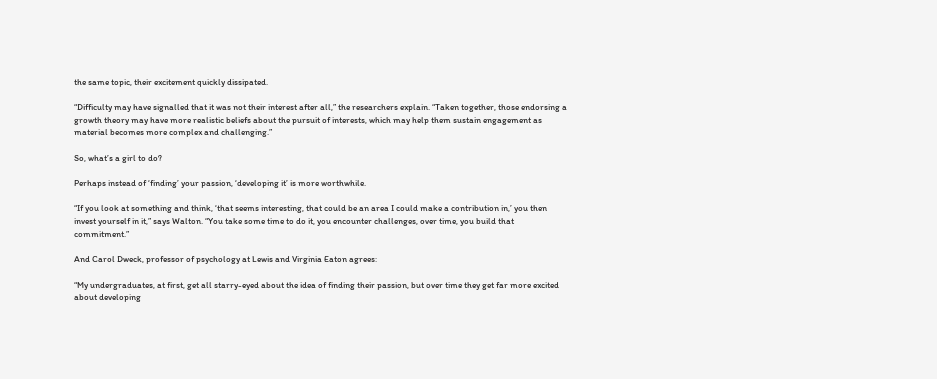the same topic, their excitement quickly dissipated.

“Difficulty may have signalled that it was not their interest after all,” the researchers explain. “Taken together, those endorsing a growth theory may have more realistic beliefs about the pursuit of interests, which may help them sustain engagement as material becomes more complex and challenging.”

So, what’s a girl to do?

Perhaps instead of ‘finding’ your passion, ‘developing it’ is more worthwhile.

“If you look at something and think, ‘that seems interesting, that could be an area I could make a contribution in,’ you then invest yourself in it,” says Walton. “You take some time to do it, you encounter challenges, over time, you build that commitment.”

And Carol Dweck, professor of psychology at Lewis and Virginia Eaton agrees:

“My undergraduates, at first, get all starry-eyed about the idea of finding their passion, but over time they get far more excited about developing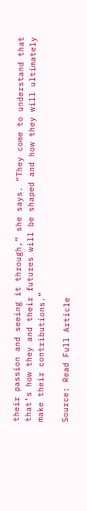their passion and seeing it through,” she says. “They come to understand that that’s how they and their futures will be shaped and how they will ultimately make their contributions.”

Source: Read Full Article